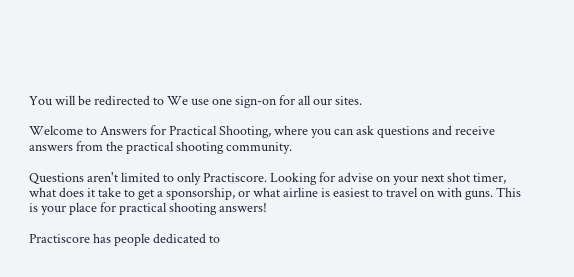You will be redirected to We use one sign-on for all our sites.

Welcome to Answers for Practical Shooting, where you can ask questions and receive answers from the practical shooting community.

Questions aren't limited to only Practiscore. Looking for advise on your next shot timer, what does it take to get a sponsorship, or what airline is easiest to travel on with guns. This is your place for practical shooting answers!

Practiscore has people dedicated to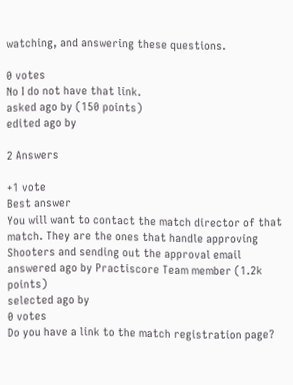watching, and answering these questions.

0 votes
No I do not have that link.
asked ago by (150 points)
edited ago by

2 Answers

+1 vote
Best answer
You will want to contact the match director of that match. They are the ones that handle approving Shooters and sending out the approval email
answered ago by Practiscore Team member (1.2k points)
selected ago by
0 votes
Do you have a link to the match registration page?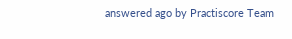answered ago by Practiscore Team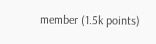member (1.5k points)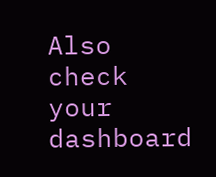Also check your dashboard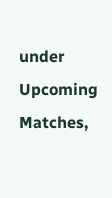under Upcoming Matches,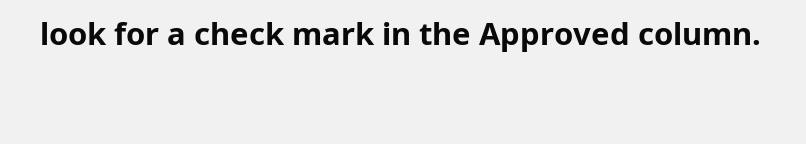look for a check mark in the Approved column.